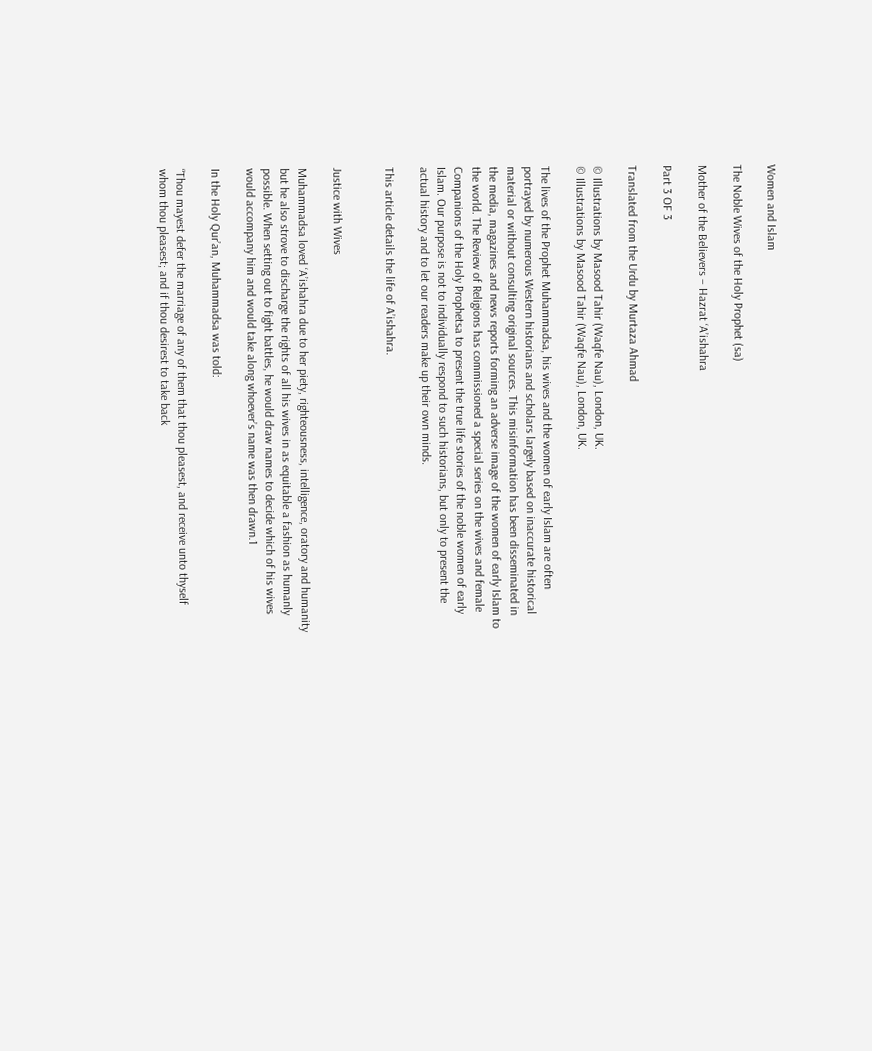Women and Islam

The Noble Wives of the Holy Prophet (sa)

Mother of the Believers – Hazrat ‘A’ishahra

Part 3 OF 3

Translated from the Urdu by Murtaza Ahmad

© Illustrations by Masood Tahir (Waqfe Nau), London, UK.
© Illustrations by Masood Tahir (Waqfe Nau), London, UK.

The lives of the Prophet Muhammadsa, his wives and the women of early Islam are often portrayed by numerous Western historians and scholars largely based on inaccurate historical material or without consulting original sources. This misinformation has been disseminated in the media, magazines and news reports forming an adverse image of the women of early Islam to the world. The Review of Religions has commissioned a special series on the wives and female Companions of the Holy Prophetsa to present the true life stories of the noble women of early Islam. Our purpose is not to individually respond to such historians, but only to present the actual history and to let our readers make up their own minds.

This article details the life of A’ishahra.


Justice with Wives

Muhammadsa loved ‘A’ishahra due to her piety, righteousness, intelligence, oratory and humanity but he also strove to discharge the rights of all his wives in as equitable a fashion as humanly possible. When setting out to fight battles, he would draw names to decide which of his wives would accompany him and would take along whoever’s name was then drawn.1

In the Holy Qur’an, Muhammadsa was told:

“Thou mayest defer the marriage of any of them that thou pleasest, and receive unto thyself whom thou pleasest; and if thou desirest to take back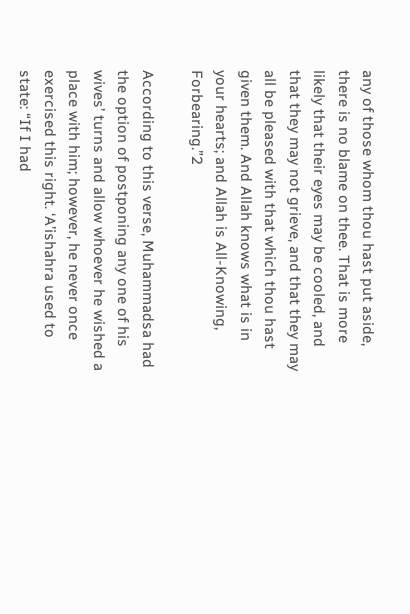any of those whom thou hast put aside, there is no blame on thee. That is more likely that their eyes may be cooled, and that they may not grieve, and that they may all be pleased with that which thou hast given them. And Allah knows what is in your hearts; and Allah is All-Knowing, Forbearing.”2

According to this verse, Muhammadsa had the option of postponing any one of his wives’ turns and allow whoever he wished a place with him; however, he never once exercised this right. ‘A’ishahra used to state: “If I had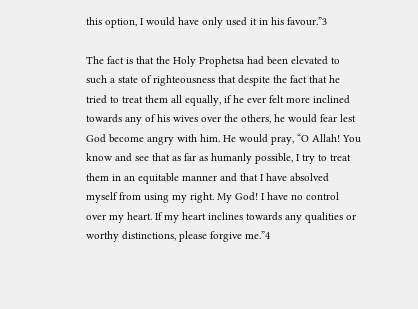this option, I would have only used it in his favour.”3

The fact is that the Holy Prophetsa had been elevated to such a state of righteousness that despite the fact that he tried to treat them all equally, if he ever felt more inclined towards any of his wives over the others, he would fear lest God become angry with him. He would pray, “O Allah! You know and see that as far as humanly possible, I try to treat them in an equitable manner and that I have absolved myself from using my right. My God! I have no control over my heart. If my heart inclines towards any qualities or worthy distinctions, please forgive me.”4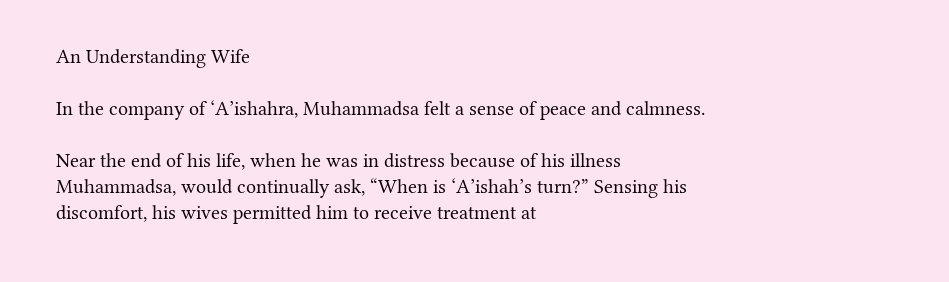An Understanding Wife

In the company of ‘A’ishahra, Muhammadsa felt a sense of peace and calmness.

Near the end of his life, when he was in distress because of his illness Muhammadsa, would continually ask, “When is ‘A’ishah’s turn?” Sensing his discomfort, his wives permitted him to receive treatment at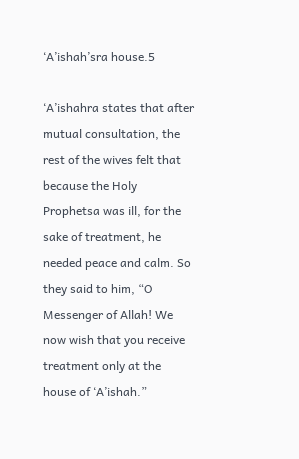‘A’ishah’sra house.5

‘A’ishahra states that after mutual consultation, the rest of the wives felt that because the Holy Prophetsa was ill, for the sake of treatment, he needed peace and calm. So they said to him, “O Messenger of Allah! We now wish that you receive treatment only at the house of ‘A’ishah.”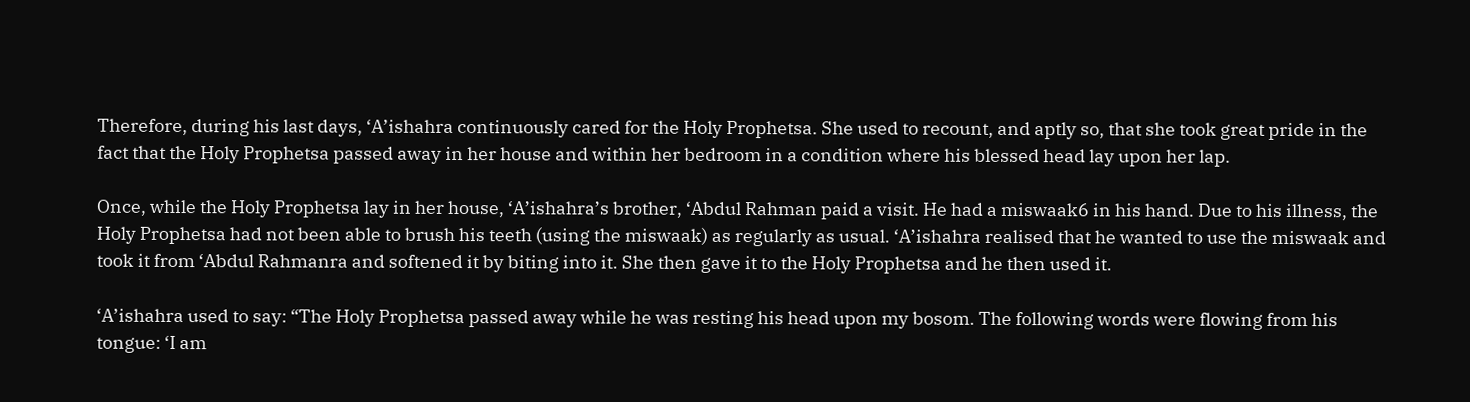Therefore, during his last days, ‘A’ishahra continuously cared for the Holy Prophetsa. She used to recount, and aptly so, that she took great pride in the fact that the Holy Prophetsa passed away in her house and within her bedroom in a condition where his blessed head lay upon her lap.

Once, while the Holy Prophetsa lay in her house, ‘A’ishahra’s brother, ‘Abdul Rahman paid a visit. He had a miswaak6 in his hand. Due to his illness, the Holy Prophetsa had not been able to brush his teeth (using the miswaak) as regularly as usual. ‘A’ishahra realised that he wanted to use the miswaak and took it from ‘Abdul Rahmanra and softened it by biting into it. She then gave it to the Holy Prophetsa and he then used it.

‘A’ishahra used to say: “The Holy Prophetsa passed away while he was resting his head upon my bosom. The following words were flowing from his tongue: ‘I am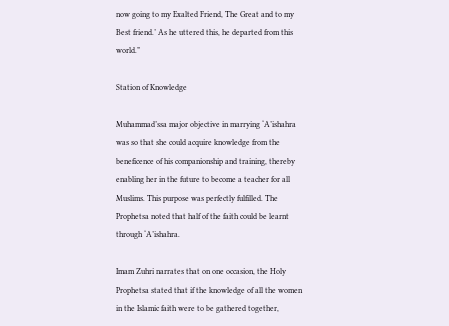now going to my Exalted Friend, The Great and to my Best friend.’ As he uttered this, he departed from this world.”

Station of Knowledge

Muhammad’ssa major objective in marrying ‘A’ishahra was so that she could acquire knowledge from the beneficence of his companionship and training, thereby enabling her in the future to become a teacher for all Muslims. This purpose was perfectly fulfilled. The Prophetsa noted that half of the faith could be learnt through ‘A’ishahra.

Imam Zuhri narrates that on one occasion, the Holy Prophetsa stated that if the knowledge of all the women in the Islamic faith were to be gathered together,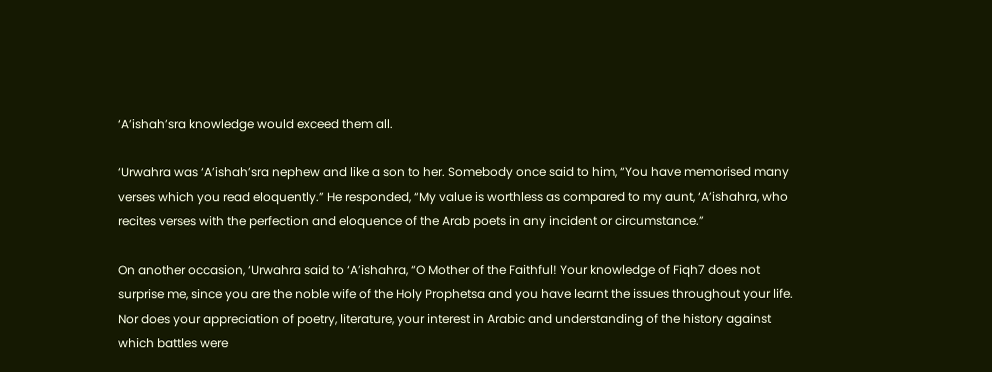‘A’ishah’sra knowledge would exceed them all.

‘Urwahra was ‘A’ishah’sra nephew and like a son to her. Somebody once said to him, “You have memorised many verses which you read eloquently.” He responded, “My value is worthless as compared to my aunt, ‘A’ishahra, who recites verses with the perfection and eloquence of the Arab poets in any incident or circumstance.”

On another occasion, ‘Urwahra said to ‘A’ishahra, “O Mother of the Faithful! Your knowledge of Fiqh7 does not surprise me, since you are the noble wife of the Holy Prophetsa and you have learnt the issues throughout your life. Nor does your appreciation of poetry, literature, your interest in Arabic and understanding of the history against which battles were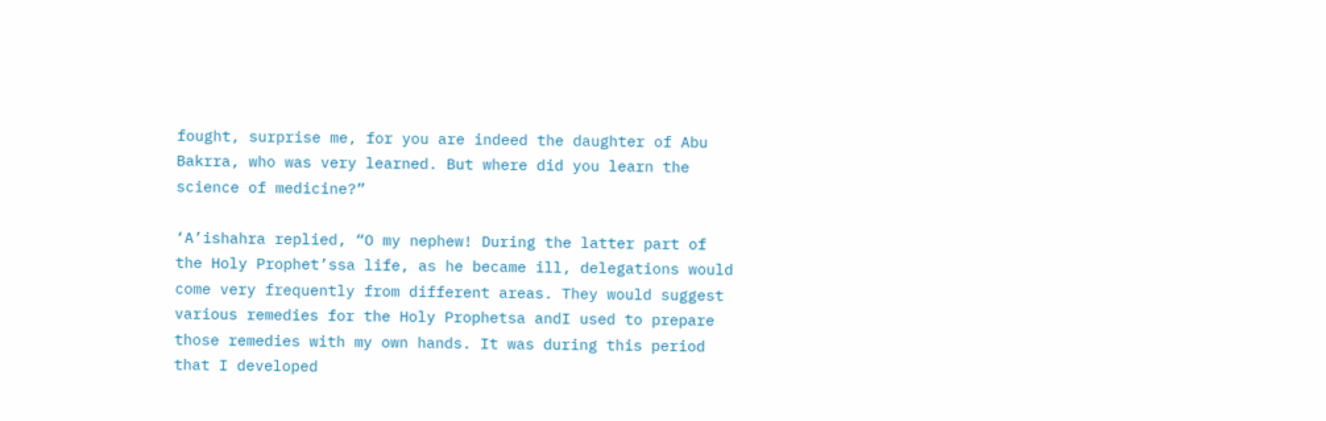fought, surprise me, for you are indeed the daughter of Abu Bakrra, who was very learned. But where did you learn the science of medicine?”

‘A’ishahra replied, “O my nephew! During the latter part of the Holy Prophet’ssa life, as he became ill, delegations would come very frequently from different areas. They would suggest various remedies for the Holy Prophetsa andI used to prepare those remedies with my own hands. It was during this period that I developed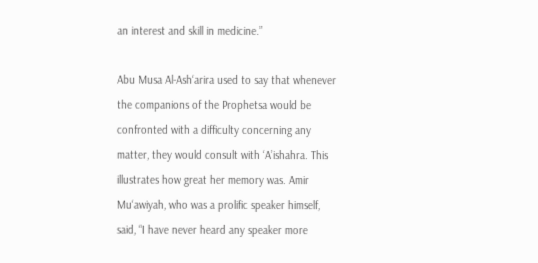an interest and skill in medicine.”

Abu Musa Al-Ash‘arira used to say that whenever the companions of the Prophetsa would be confronted with a difficulty concerning any matter, they would consult with ‘A’ishahra. This illustrates how great her memory was. Amir Mu‘awiyah, who was a prolific speaker himself, said, “I have never heard any speaker more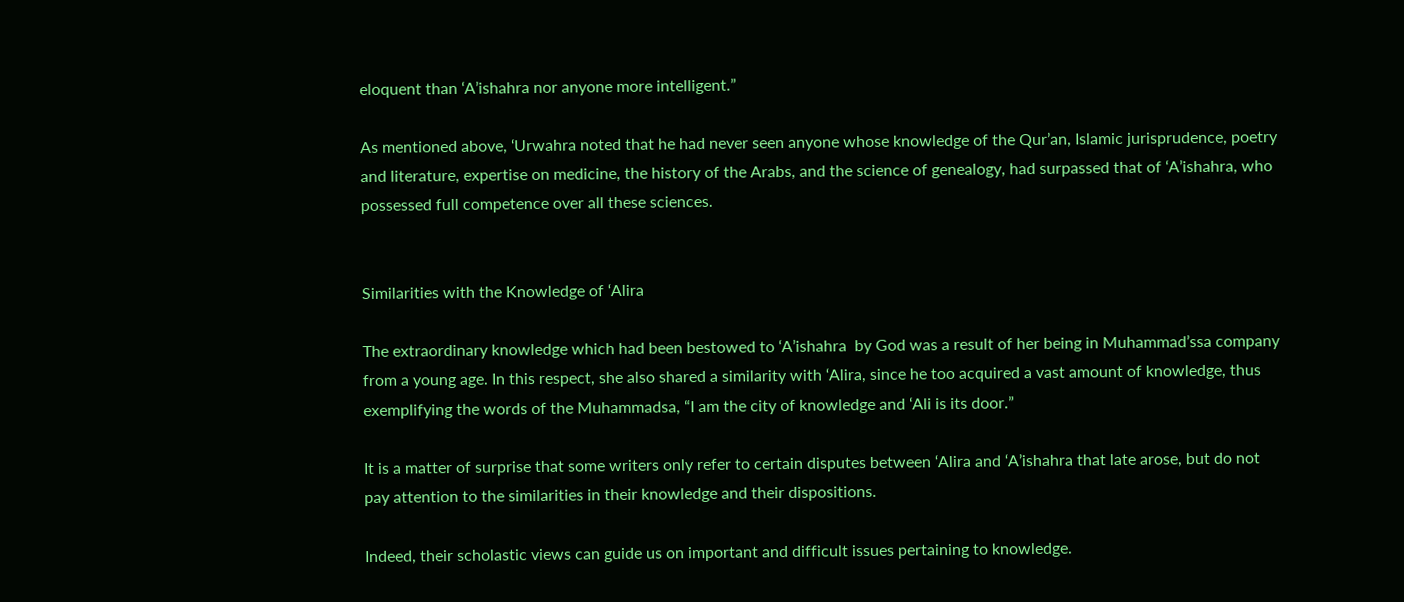eloquent than ‘A’ishahra nor anyone more intelligent.”

As mentioned above, ‘Urwahra noted that he had never seen anyone whose knowledge of the Qur’an, Islamic jurisprudence, poetry and literature, expertise on medicine, the history of the Arabs, and the science of genealogy, had surpassed that of ‘A’ishahra, who possessed full competence over all these sciences.


Similarities with the Knowledge of ‘Alira

The extraordinary knowledge which had been bestowed to ‘A’ishahra  by God was a result of her being in Muhammad’ssa company from a young age. In this respect, she also shared a similarity with ‘Alira, since he too acquired a vast amount of knowledge, thus exemplifying the words of the Muhammadsa, “I am the city of knowledge and ‘Ali is its door.”

It is a matter of surprise that some writers only refer to certain disputes between ‘Alira and ‘A’ishahra that late arose, but do not pay attention to the similarities in their knowledge and their dispositions.

Indeed, their scholastic views can guide us on important and difficult issues pertaining to knowledge.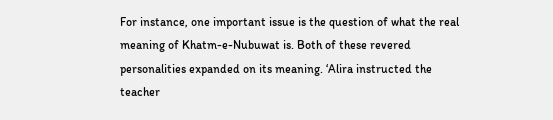For instance, one important issue is the question of what the real meaning of Khatm-e-Nubuwat is. Both of these revered personalities expanded on its meaning. ‘Alira instructed the teacher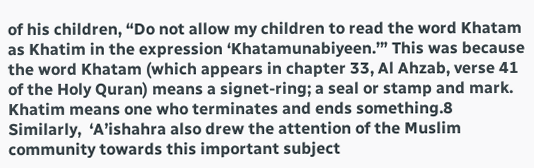of his children, “Do not allow my children to read the word Khatam as Khatim in the expression ‘Khatamunabiyeen.’” This was because the word Khatam (which appears in chapter 33, Al Ahzab, verse 41 of the Holy Quran) means a signet-ring; a seal or stamp and mark. Khatim means one who terminates and ends something.8 Similarly,  ‘A’ishahra also drew the attention of the Muslim community towards this important subject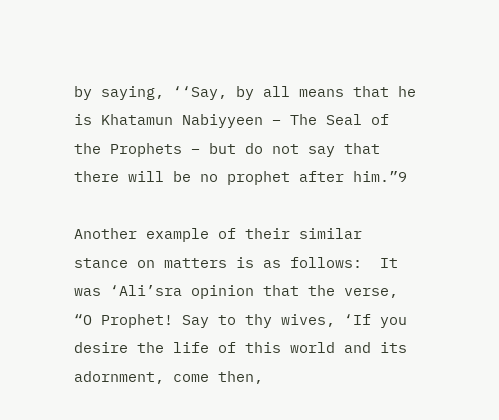by saying, ‘‘Say, by all means that he is Khatamun Nabiyyeen – The Seal of the Prophets – but do not say that there will be no prophet after him.”9

Another example of their similar stance on matters is as follows:  It was ‘Ali’sra opinion that the verse, “O Prophet! Say to thy wives, ‘If you desire the life of this world and its adornment, come then,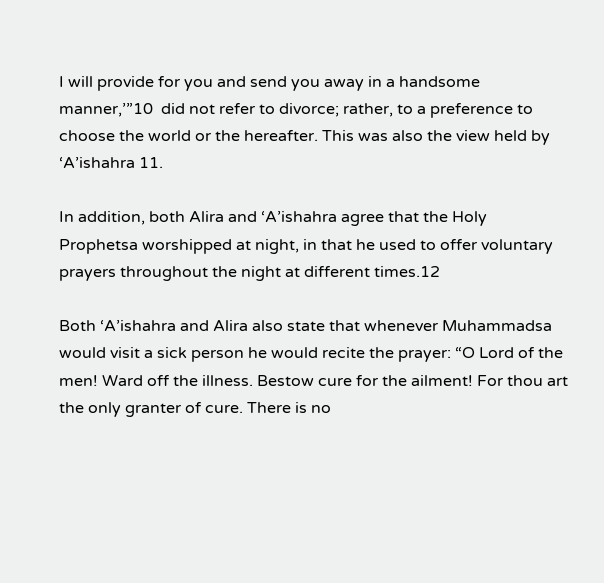I will provide for you and send you away in a handsome manner,’”10  did not refer to divorce; rather, to a preference to choose the world or the hereafter. This was also the view held by ‘A’ishahra 11.

In addition, both Alira and ‘A’ishahra agree that the Holy Prophetsa worshipped at night, in that he used to offer voluntary prayers throughout the night at different times.12

Both ‘A’ishahra and Alira also state that whenever Muhammadsa would visit a sick person he would recite the prayer: “O Lord of the men! Ward off the illness. Bestow cure for the ailment! For thou art the only granter of cure. There is no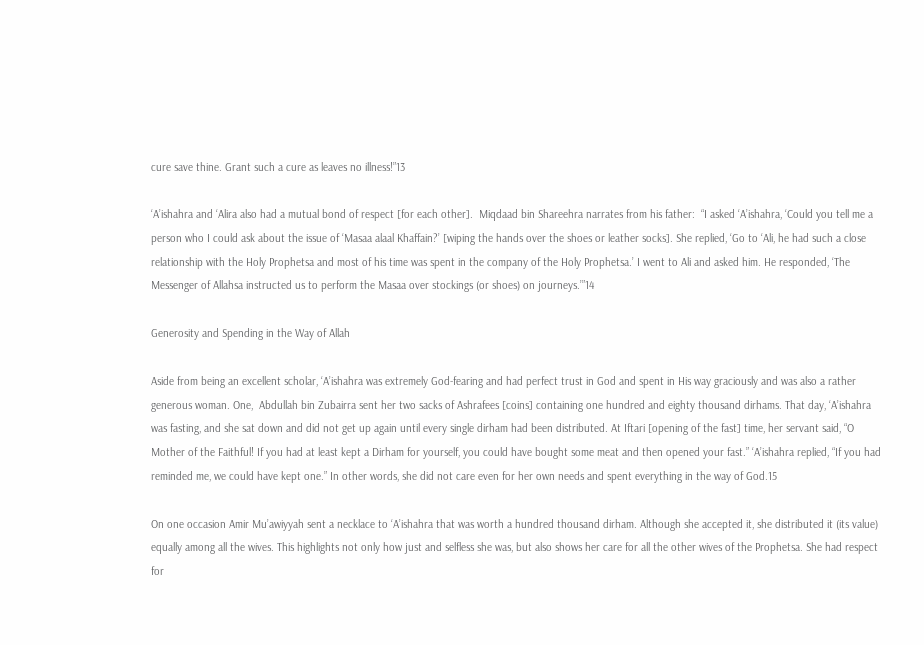cure save thine. Grant such a cure as leaves no illness!”13

‘A’ishahra and ‘Alira also had a mutual bond of respect [for each other].  Miqdaad bin Shareehra narrates from his father:  “I asked ‘A’ishahra, ‘Could you tell me a person who I could ask about the issue of ‘Masaa alaal Khaffain?’ [wiping the hands over the shoes or leather socks]. She replied, ‘Go to ‘Ali, he had such a close relationship with the Holy Prophetsa and most of his time was spent in the company of the Holy Prophetsa.’ I went to Ali and asked him. He responded, ‘The Messenger of Allahsa instructed us to perform the Masaa over stockings (or shoes) on journeys.’”14

Generosity and Spending in the Way of Allah

Aside from being an excellent scholar, ‘A’ishahra was extremely God-fearing and had perfect trust in God and spent in His way graciously and was also a rather generous woman. One,  Abdullah bin Zubairra sent her two sacks of Ashrafees [coins] containing one hundred and eighty thousand dirhams. That day, ‘A’ishahra was fasting, and she sat down and did not get up again until every single dirham had been distributed. At Iftari [opening of the fast] time, her servant said, “O Mother of the Faithful! If you had at least kept a Dirham for yourself, you could have bought some meat and then opened your fast.” ‘A’ishahra replied, “If you had reminded me, we could have kept one.” In other words, she did not care even for her own needs and spent everything in the way of God.15

On one occasion Amir Mu’awiyyah sent a necklace to ‘A’ishahra that was worth a hundred thousand dirham. Although she accepted it, she distributed it (its value) equally among all the wives. This highlights not only how just and selfless she was, but also shows her care for all the other wives of the Prophetsa. She had respect for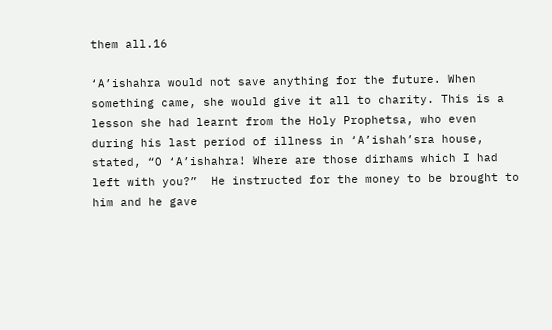them all.16

‘A’ishahra would not save anything for the future. When something came, she would give it all to charity. This is a lesson she had learnt from the Holy Prophetsa, who even during his last period of illness in ‘A’ishah’sra house, stated, “O ‘A’ishahra! Where are those dirhams which I had left with you?”  He instructed for the money to be brought to him and he gave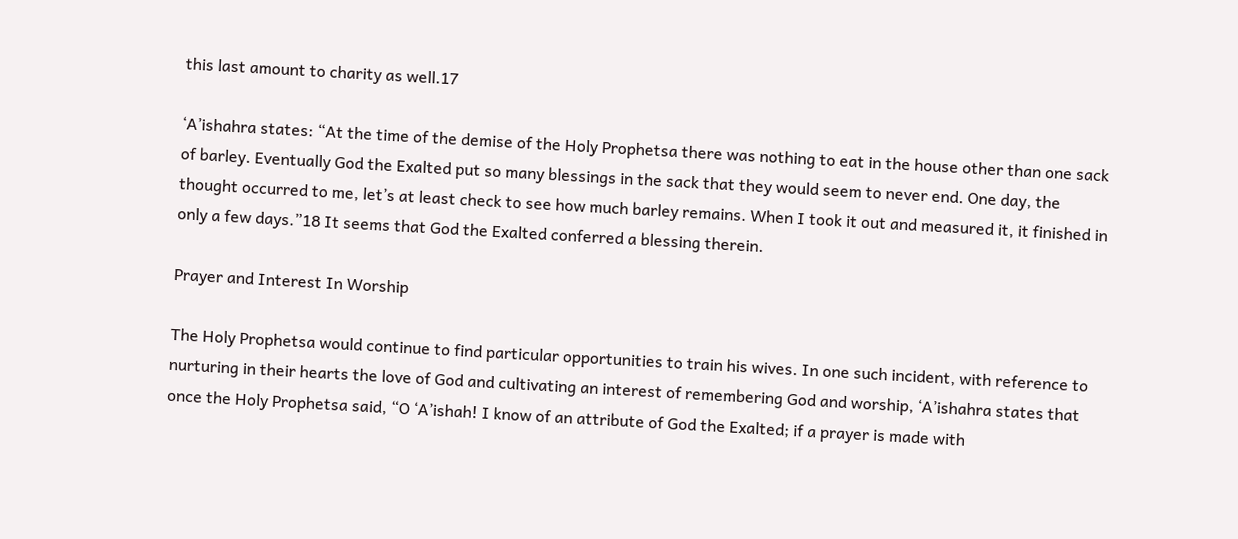this last amount to charity as well.17

‘A’ishahra states: “At the time of the demise of the Holy Prophetsa there was nothing to eat in the house other than one sack of barley. Eventually God the Exalted put so many blessings in the sack that they would seem to never end. One day, the thought occurred to me, let’s at least check to see how much barley remains. When I took it out and measured it, it finished in only a few days.”18 It seems that God the Exalted conferred a blessing therein.

Prayer and Interest In Worship

The Holy Prophetsa would continue to find particular opportunities to train his wives. In one such incident, with reference to nurturing in their hearts the love of God and cultivating an interest of remembering God and worship, ‘A’ishahra states that once the Holy Prophetsa said, “O ‘A’ishah! I know of an attribute of God the Exalted; if a prayer is made with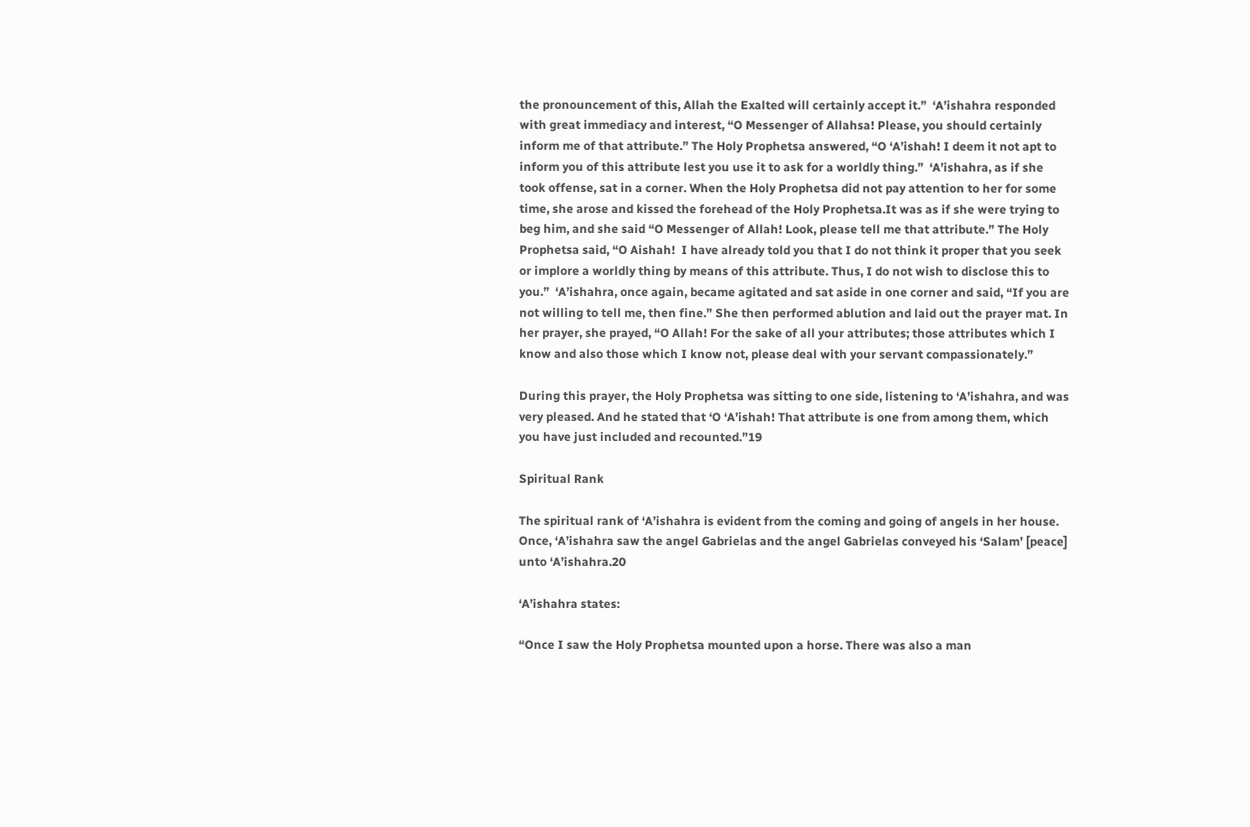the pronouncement of this, Allah the Exalted will certainly accept it.”  ‘A’ishahra responded with great immediacy and interest, “O Messenger of Allahsa! Please, you should certainly inform me of that attribute.” The Holy Prophetsa answered, “O ‘A’ishah! I deem it not apt to inform you of this attribute lest you use it to ask for a worldly thing.”  ‘A’ishahra, as if she took offense, sat in a corner. When the Holy Prophetsa did not pay attention to her for some time, she arose and kissed the forehead of the Holy Prophetsa.It was as if she were trying to beg him, and she said “O Messenger of Allah! Look, please tell me that attribute.” The Holy Prophetsa said, “O Aishah!  I have already told you that I do not think it proper that you seek or implore a worldly thing by means of this attribute. Thus, I do not wish to disclose this to you.”  ‘A’ishahra, once again, became agitated and sat aside in one corner and said, “If you are not willing to tell me, then fine.” She then performed ablution and laid out the prayer mat. In her prayer, she prayed, “O Allah! For the sake of all your attributes; those attributes which I know and also those which I know not, please deal with your servant compassionately.”

During this prayer, the Holy Prophetsa was sitting to one side, listening to ‘A’ishahra, and was very pleased. And he stated that ‘O ‘A’ishah! That attribute is one from among them, which you have just included and recounted.”19

Spiritual Rank

The spiritual rank of ‘A’ishahra is evident from the coming and going of angels in her house. Once, ‘A’ishahra saw the angel Gabrielas and the angel Gabrielas conveyed his ‘Salam’ [peace] unto ‘A’ishahra.20

‘A’ishahra states:

“Once I saw the Holy Prophetsa mounted upon a horse. There was also a man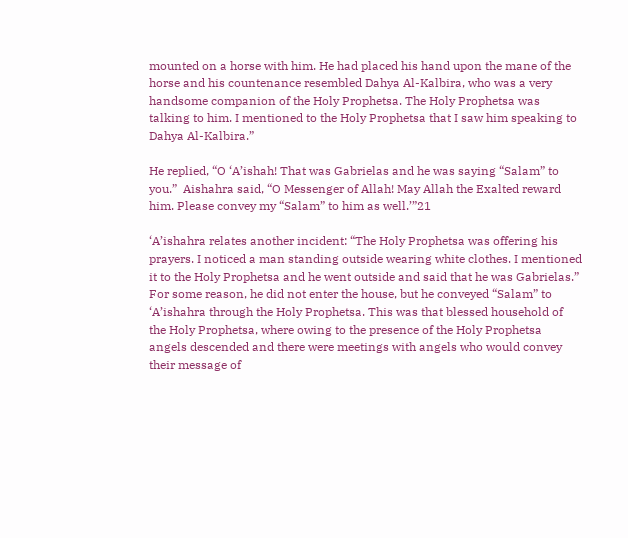mounted on a horse with him. He had placed his hand upon the mane of the horse and his countenance resembled Dahya Al-Kalbira, who was a very handsome companion of the Holy Prophetsa. The Holy Prophetsa was talking to him. I mentioned to the Holy Prophetsa that I saw him speaking to Dahya Al-Kalbira.”

He replied, “O ‘A’ishah! That was Gabrielas and he was saying “Salam” to you.”  Aishahra said, “O Messenger of Allah! May Allah the Exalted reward him. Please convey my “Salam” to him as well.’”21

‘A’ishahra relates another incident: “The Holy Prophetsa was offering his prayers. I noticed a man standing outside wearing white clothes. I mentioned it to the Holy Prophetsa and he went outside and said that he was Gabrielas.” For some reason, he did not enter the house, but he conveyed “Salam” to ‘A’ishahra through the Holy Prophetsa. This was that blessed household of the Holy Prophetsa, where owing to the presence of the Holy Prophetsa angels descended and there were meetings with angels who would convey their message of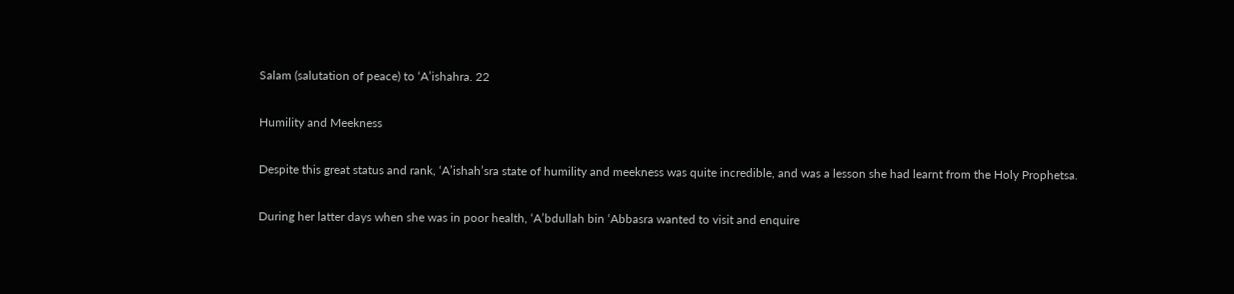Salam (salutation of peace) to ‘A’ishahra. 22

Humility and Meekness

Despite this great status and rank, ‘A’ishah’sra state of humility and meekness was quite incredible, and was a lesson she had learnt from the Holy Prophetsa.

During her latter days when she was in poor health, ‘A’bdullah bin ‘Abbasra wanted to visit and enquire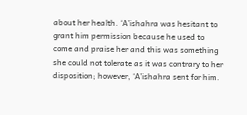about her health. ‘A’ishahra was hesitant to grant him permission because he used to come and praise her and this was something she could not tolerate as it was contrary to her disposition; however, ‘A’ishahra sent for him.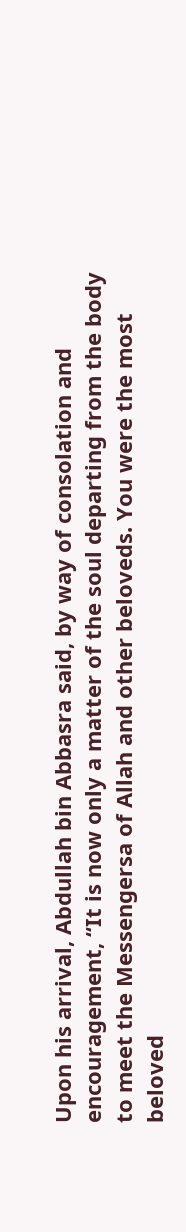Upon his arrival, Abdullah bin Abbasra said, by way of consolation and encouragement, “It is now only a matter of the soul departing from the body to meet the Messengersa of Allah and other beloveds. You were the most beloved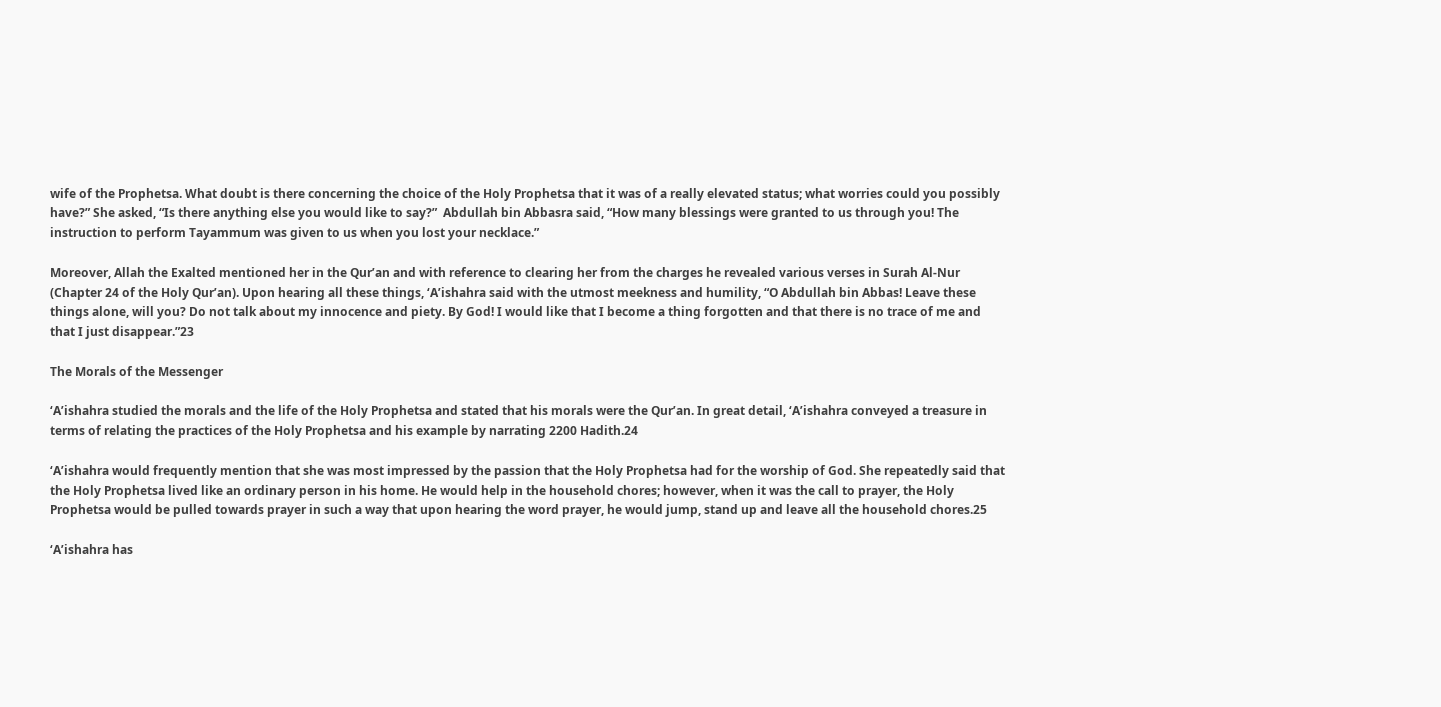wife of the Prophetsa. What doubt is there concerning the choice of the Holy Prophetsa that it was of a really elevated status; what worries could you possibly have?” She asked, “Is there anything else you would like to say?”  Abdullah bin Abbasra said, “How many blessings were granted to us through you! The instruction to perform Tayammum was given to us when you lost your necklace.”

Moreover, Allah the Exalted mentioned her in the Qur’an and with reference to clearing her from the charges he revealed various verses in Surah Al-Nur (Chapter 24 of the Holy Qur’an). Upon hearing all these things, ‘A’ishahra said with the utmost meekness and humility, “O Abdullah bin Abbas! Leave these things alone, will you? Do not talk about my innocence and piety. By God! I would like that I become a thing forgotten and that there is no trace of me and that I just disappear.”23

The Morals of the Messenger

‘A’ishahra studied the morals and the life of the Holy Prophetsa and stated that his morals were the Qur’an. In great detail, ‘A’ishahra conveyed a treasure in terms of relating the practices of the Holy Prophetsa and his example by narrating 2200 Hadith.24

‘A’ishahra would frequently mention that she was most impressed by the passion that the Holy Prophetsa had for the worship of God. She repeatedly said that the Holy Prophetsa lived like an ordinary person in his home. He would help in the household chores; however, when it was the call to prayer, the Holy Prophetsa would be pulled towards prayer in such a way that upon hearing the word prayer, he would jump, stand up and leave all the household chores.25

‘A’ishahra has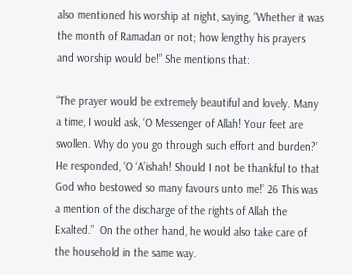also mentioned his worship at night, saying, “Whether it was the month of Ramadan or not; how lengthy his prayers and worship would be!” She mentions that:

“The prayer would be extremely beautiful and lovely. Many a time, I would ask, ‘O Messenger of Allah! Your feet are swollen. Why do you go through such effort and burden?’ He responded, ‘O ‘A’ishah! Should I not be thankful to that God who bestowed so many favours unto me!’ 26 This was a mention of the discharge of the rights of Allah the Exalted.”  On the other hand, he would also take care of the household in the same way.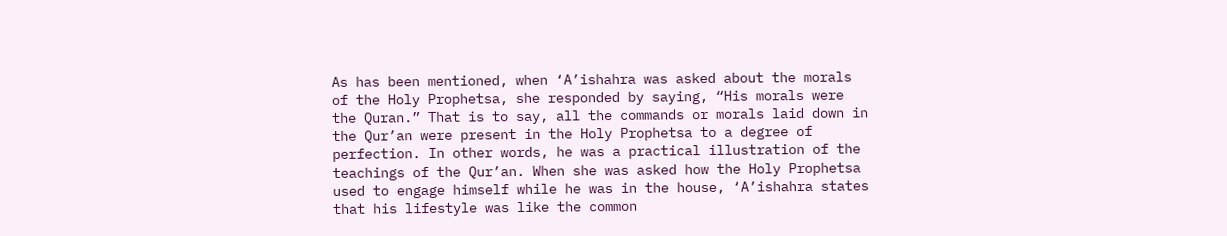As has been mentioned, when ‘A’ishahra was asked about the morals of the Holy Prophetsa, she responded by saying, “His morals were the Quran.” That is to say, all the commands or morals laid down in the Qur’an were present in the Holy Prophetsa to a degree of perfection. In other words, he was a practical illustration of the teachings of the Qur’an. When she was asked how the Holy Prophetsa used to engage himself while he was in the house, ‘A’ishahra states that his lifestyle was like the common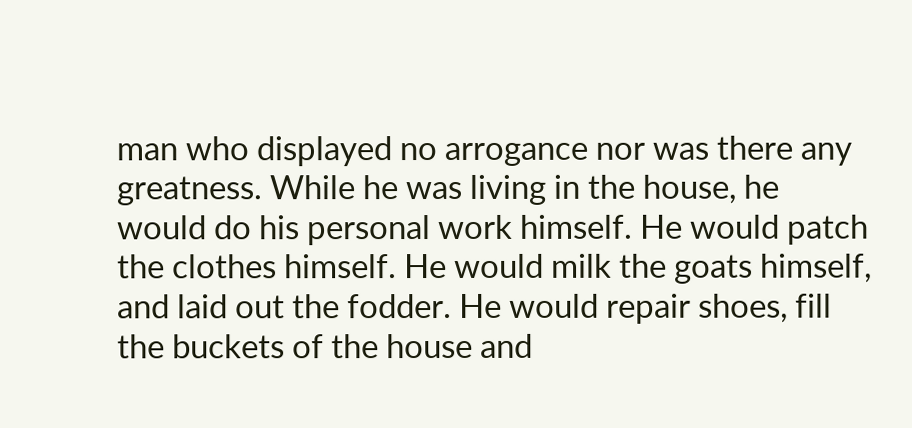man who displayed no arrogance nor was there any greatness. While he was living in the house, he would do his personal work himself. He would patch the clothes himself. He would milk the goats himself, and laid out the fodder. He would repair shoes, fill the buckets of the house and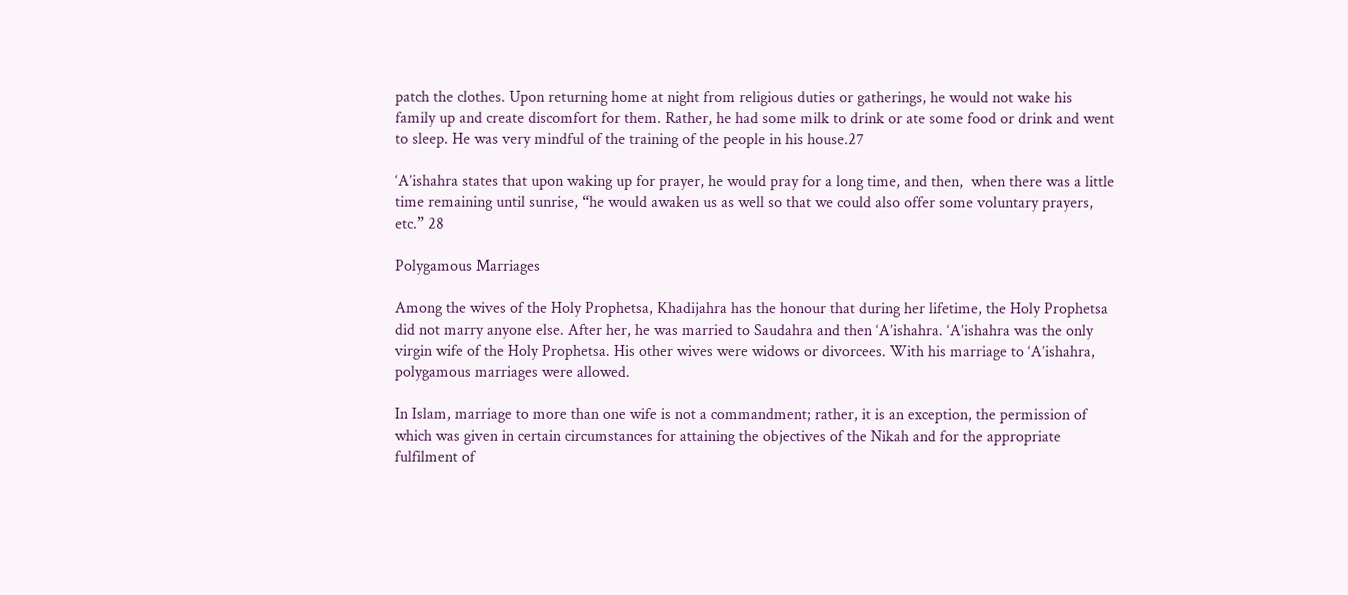patch the clothes. Upon returning home at night from religious duties or gatherings, he would not wake his family up and create discomfort for them. Rather, he had some milk to drink or ate some food or drink and went to sleep. He was very mindful of the training of the people in his house.27

‘A’ishahra states that upon waking up for prayer, he would pray for a long time, and then,  when there was a little time remaining until sunrise, “he would awaken us as well so that we could also offer some voluntary prayers, etc.” 28

Polygamous Marriages

Among the wives of the Holy Prophetsa, Khadijahra has the honour that during her lifetime, the Holy Prophetsa did not marry anyone else. After her, he was married to Saudahra and then ‘A’ishahra. ‘A’ishahra was the only virgin wife of the Holy Prophetsa. His other wives were widows or divorcees. With his marriage to ‘A’ishahra, polygamous marriages were allowed.

In Islam, marriage to more than one wife is not a commandment; rather, it is an exception, the permission of which was given in certain circumstances for attaining the objectives of the Nikah and for the appropriate fulfilment of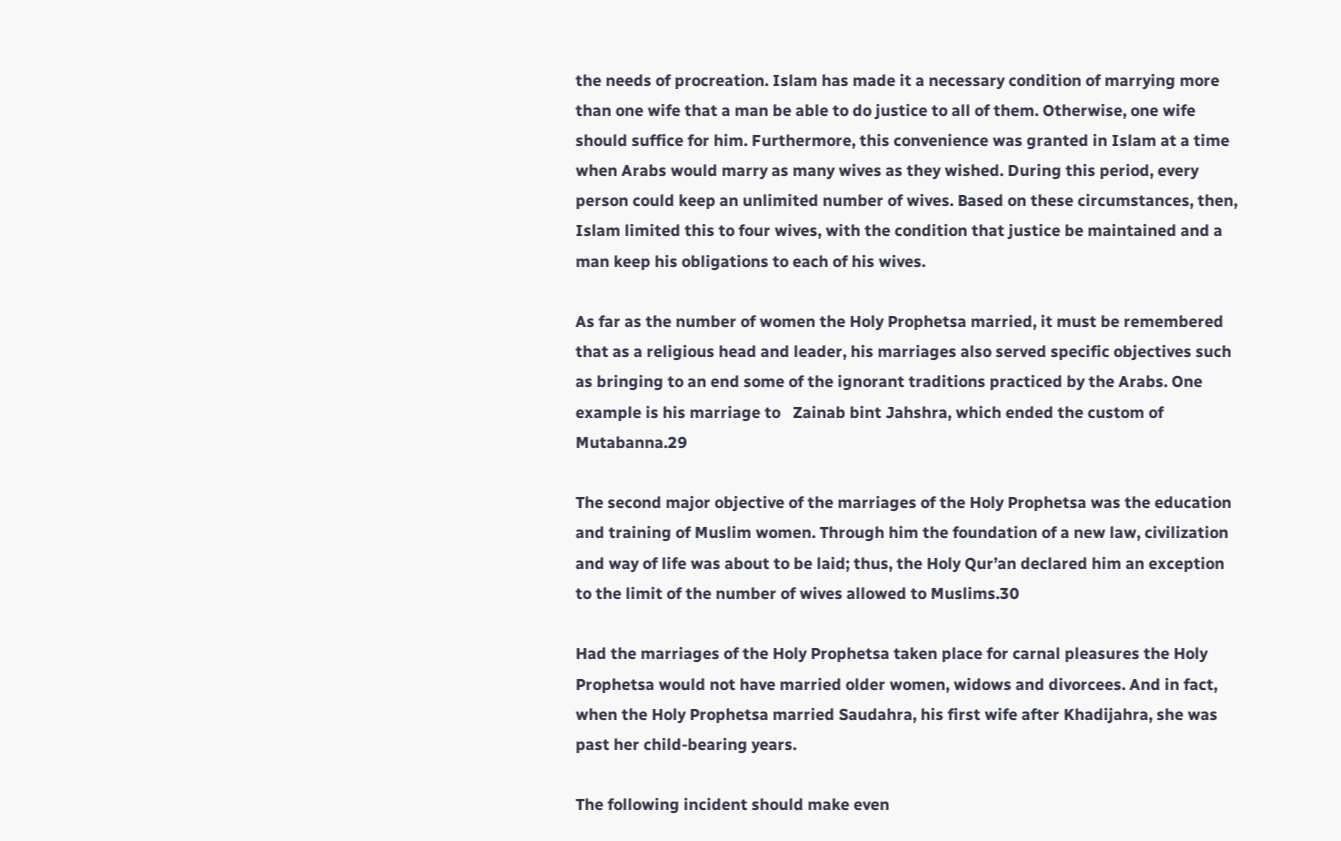the needs of procreation. Islam has made it a necessary condition of marrying more than one wife that a man be able to do justice to all of them. Otherwise, one wife should suffice for him. Furthermore, this convenience was granted in Islam at a time when Arabs would marry as many wives as they wished. During this period, every person could keep an unlimited number of wives. Based on these circumstances, then, Islam limited this to four wives, with the condition that justice be maintained and a man keep his obligations to each of his wives.

As far as the number of women the Holy Prophetsa married, it must be remembered that as a religious head and leader, his marriages also served specific objectives such as bringing to an end some of the ignorant traditions practiced by the Arabs. One example is his marriage to   Zainab bint Jahshra, which ended the custom of Mutabanna.29

The second major objective of the marriages of the Holy Prophetsa was the education and training of Muslim women. Through him the foundation of a new law, civilization and way of life was about to be laid; thus, the Holy Qur’an declared him an exception to the limit of the number of wives allowed to Muslims.30

Had the marriages of the Holy Prophetsa taken place for carnal pleasures the Holy Prophetsa would not have married older women, widows and divorcees. And in fact, when the Holy Prophetsa married Saudahra, his first wife after Khadijahra, she was past her child-bearing years.

The following incident should make even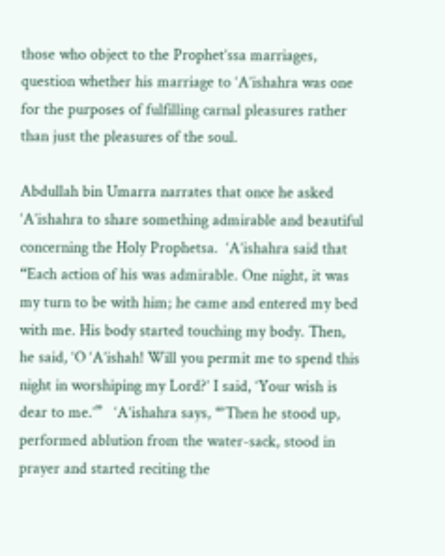those who object to the Prophet’ssa marriages, question whether his marriage to ‘A’ishahra was one for the purposes of fulfilling carnal pleasures rather than just the pleasures of the soul.

Abdullah bin Umarra narrates that once he asked ‘A’ishahra to share something admirable and beautiful concerning the Holy Prophetsa.  ‘A’ishahra said that “Each action of his was admirable. One night, it was my turn to be with him; he came and entered my bed with me. His body started touching my body. Then, he said, ‘O ‘A’ishah! Will you permit me to spend this night in worshiping my Lord?’ I said, ‘Your wish is dear to me.’”   ‘A’ishahra says, “‘Then he stood up, performed ablution from the water-sack, stood in prayer and started reciting the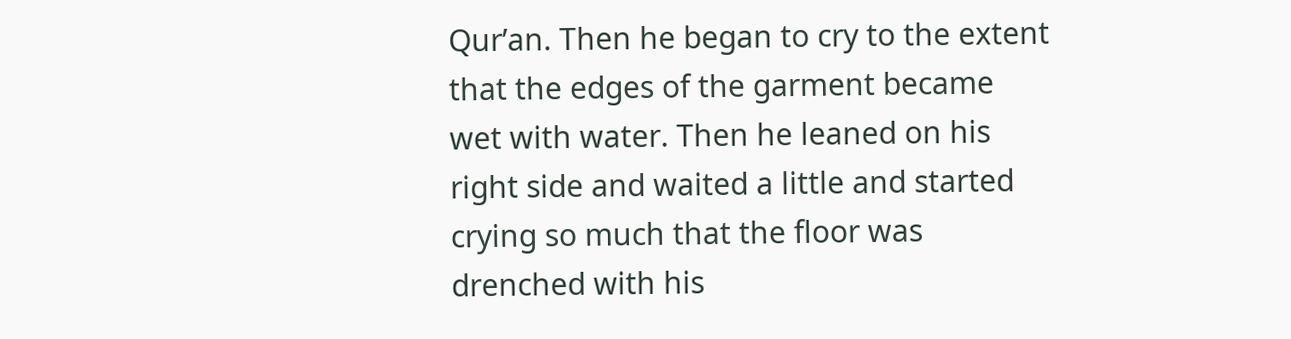Qur’an. Then he began to cry to the extent that the edges of the garment became wet with water. Then he leaned on his right side and waited a little and started crying so much that the floor was drenched with his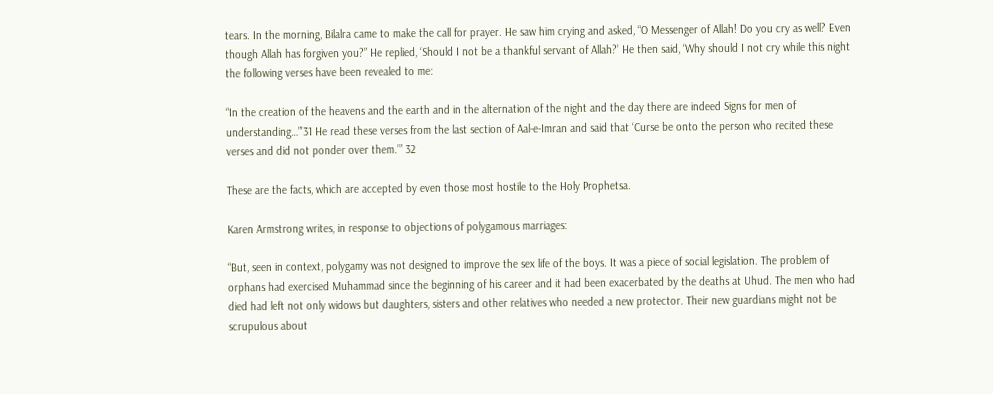tears. In the morning, Bilalra came to make the call for prayer. He saw him crying and asked, “O Messenger of Allah! Do you cry as well? Even though Allah has forgiven you?” He replied, ‘Should I not be a thankful servant of Allah?’ He then said, ‘Why should I not cry while this night the following verses have been revealed to me:

“In the creation of the heavens and the earth and in the alternation of the night and the day there are indeed Signs for men of understanding…”’31 He read these verses from the last section of Aal-e-Imran and said that ‘Curse be onto the person who recited these verses and did not ponder over them.’” 32

These are the facts, which are accepted by even those most hostile to the Holy Prophetsa.

Karen Armstrong writes, in response to objections of polygamous marriages:

“But, seen in context, polygamy was not designed to improve the sex life of the boys. It was a piece of social legislation. The problem of orphans had exercised Muhammad since the beginning of his career and it had been exacerbated by the deaths at Uhud. The men who had died had left not only widows but daughters, sisters and other relatives who needed a new protector. Their new guardians might not be scrupulous about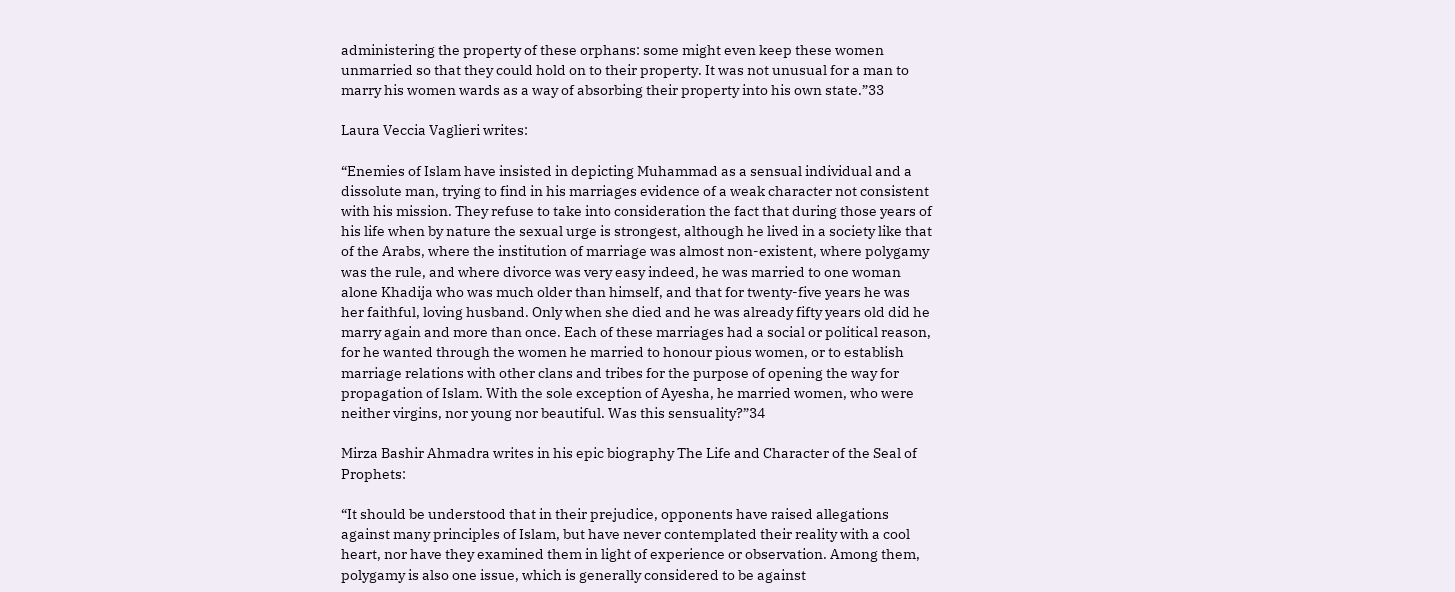administering the property of these orphans: some might even keep these women unmarried so that they could hold on to their property. It was not unusual for a man to marry his women wards as a way of absorbing their property into his own state.”33

Laura Veccia Vaglieri writes:

“Enemies of Islam have insisted in depicting Muhammad as a sensual individual and a dissolute man, trying to find in his marriages evidence of a weak character not consistent with his mission. They refuse to take into consideration the fact that during those years of his life when by nature the sexual urge is strongest, although he lived in a society like that of the Arabs, where the institution of marriage was almost non-existent, where polygamy was the rule, and where divorce was very easy indeed, he was married to one woman alone Khadija who was much older than himself, and that for twenty-five years he was her faithful, loving husband. Only when she died and he was already fifty years old did he marry again and more than once. Each of these marriages had a social or political reason, for he wanted through the women he married to honour pious women, or to establish marriage relations with other clans and tribes for the purpose of opening the way for propagation of Islam. With the sole exception of Ayesha, he married women, who were neither virgins, nor young nor beautiful. Was this sensuality?”34

Mirza Bashir Ahmadra writes in his epic biography The Life and Character of the Seal of Prophets:

“It should be understood that in their prejudice, opponents have raised allegations against many principles of Islam, but have never contemplated their reality with a cool heart, nor have they examined them in light of experience or observation. Among them, polygamy is also one issue, which is generally considered to be against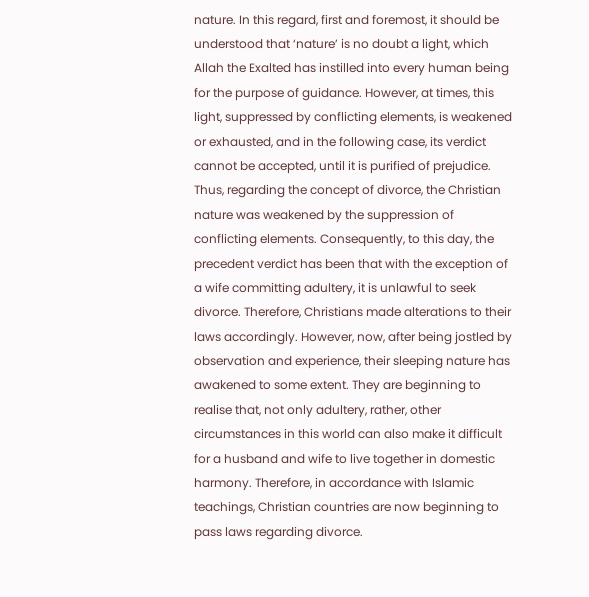nature. In this regard, first and foremost, it should be understood that ‘nature’ is no doubt a light, which Allah the Exalted has instilled into every human being for the purpose of guidance. However, at times, this light, suppressed by conflicting elements, is weakened or exhausted, and in the following case, its verdict cannot be accepted, until it is purified of prejudice. Thus, regarding the concept of divorce, the Christian nature was weakened by the suppression of conflicting elements. Consequently, to this day, the precedent verdict has been that with the exception of a wife committing adultery, it is unlawful to seek divorce. Therefore, Christians made alterations to their laws accordingly. However, now, after being jostled by observation and experience, their sleeping nature has awakened to some extent. They are beginning to realise that, not only adultery, rather, other circumstances in this world can also make it difficult for a husband and wife to live together in domestic harmony. Therefore, in accordance with Islamic teachings, Christian countries are now beginning to pass laws regarding divorce.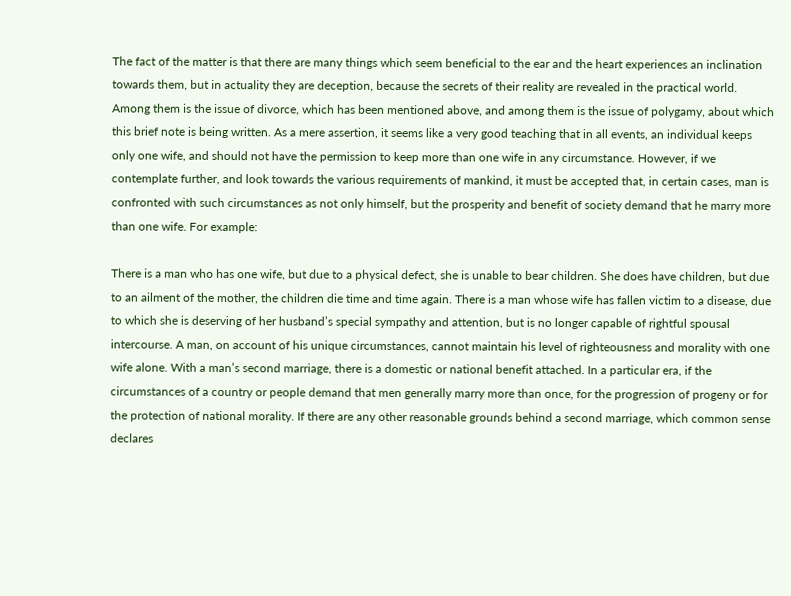The fact of the matter is that there are many things which seem beneficial to the ear and the heart experiences an inclination towards them, but in actuality they are deception, because the secrets of their reality are revealed in the practical world. Among them is the issue of divorce, which has been mentioned above, and among them is the issue of polygamy, about which this brief note is being written. As a mere assertion, it seems like a very good teaching that in all events, an individual keeps only one wife, and should not have the permission to keep more than one wife in any circumstance. However, if we contemplate further, and look towards the various requirements of mankind, it must be accepted that, in certain cases, man is confronted with such circumstances as not only himself, but the prosperity and benefit of society demand that he marry more than one wife. For example:

There is a man who has one wife, but due to a physical defect, she is unable to bear children. She does have children, but due to an ailment of the mother, the children die time and time again. There is a man whose wife has fallen victim to a disease, due to which she is deserving of her husband’s special sympathy and attention, but is no longer capable of rightful spousal intercourse. A man, on account of his unique circumstances, cannot maintain his level of righteousness and morality with one wife alone. With a man’s second marriage, there is a domestic or national benefit attached. In a particular era, if the circumstances of a country or people demand that men generally marry more than once, for the progression of progeny or for the protection of national morality. If there are any other reasonable grounds behind a second marriage, which common sense declares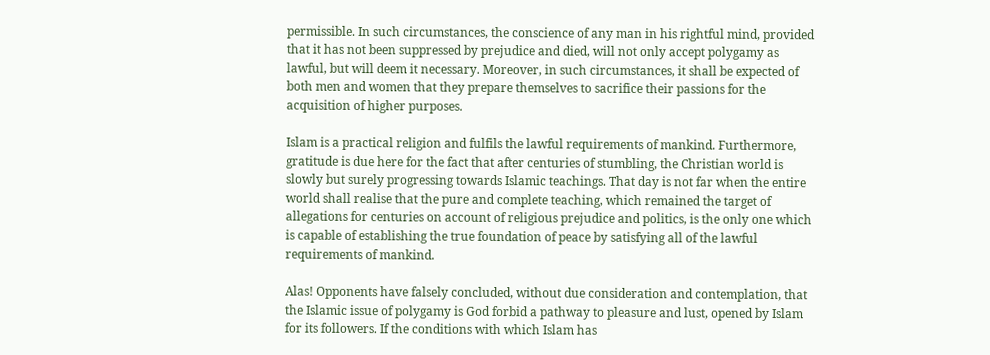permissible. In such circumstances, the conscience of any man in his rightful mind, provided that it has not been suppressed by prejudice and died, will not only accept polygamy as lawful, but will deem it necessary. Moreover, in such circumstances, it shall be expected of both men and women that they prepare themselves to sacrifice their passions for the acquisition of higher purposes.

Islam is a practical religion and fulfils the lawful requirements of mankind. Furthermore, gratitude is due here for the fact that after centuries of stumbling, the Christian world is slowly but surely progressing towards Islamic teachings. That day is not far when the entire world shall realise that the pure and complete teaching, which remained the target of allegations for centuries on account of religious prejudice and politics, is the only one which is capable of establishing the true foundation of peace by satisfying all of the lawful requirements of mankind.

Alas! Opponents have falsely concluded, without due consideration and contemplation, that the Islamic issue of polygamy is God forbid a pathway to pleasure and lust, opened by Islam for its followers. If the conditions with which Islam has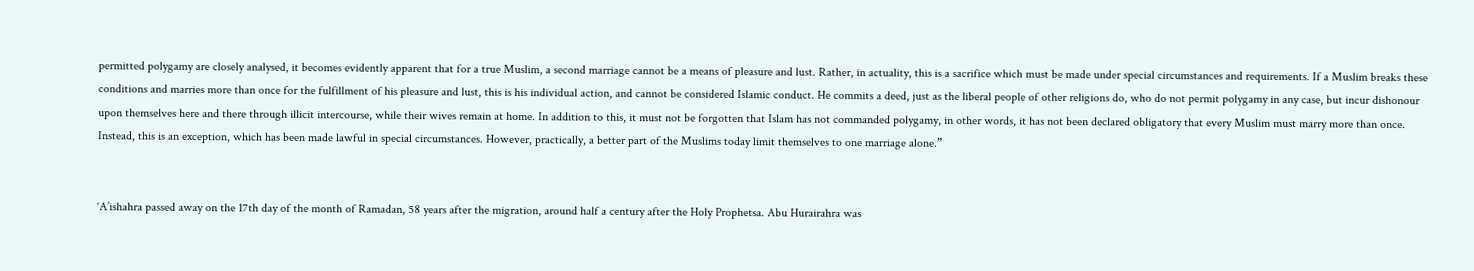permitted polygamy are closely analysed, it becomes evidently apparent that for a true Muslim, a second marriage cannot be a means of pleasure and lust. Rather, in actuality, this is a sacrifice which must be made under special circumstances and requirements. If a Muslim breaks these conditions and marries more than once for the fulfillment of his pleasure and lust, this is his individual action, and cannot be considered Islamic conduct. He commits a deed, just as the liberal people of other religions do, who do not permit polygamy in any case, but incur dishonour upon themselves here and there through illicit intercourse, while their wives remain at home. In addition to this, it must not be forgotten that Islam has not commanded polygamy, in other words, it has not been declared obligatory that every Muslim must marry more than once. Instead, this is an exception, which has been made lawful in special circumstances. However, practically, a better part of the Muslims today limit themselves to one marriage alone.”


‘A’ishahra passed away on the 17th day of the month of Ramadan, 58 years after the migration, around half a century after the Holy Prophetsa. Abu Hurairahra was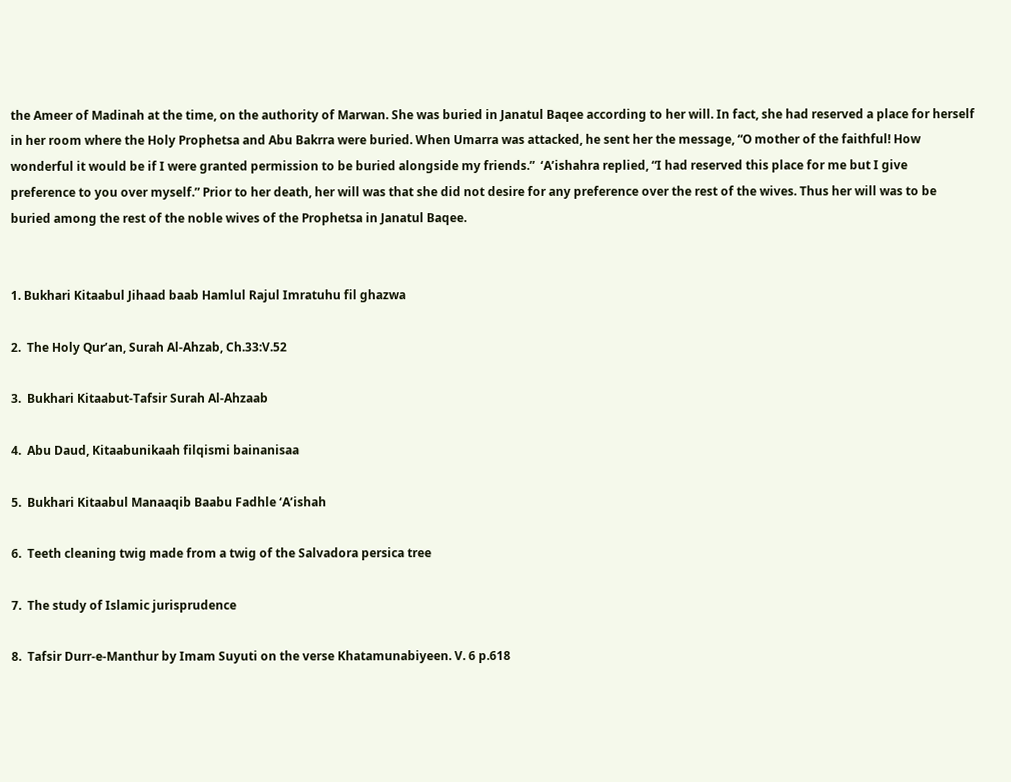the Ameer of Madinah at the time, on the authority of Marwan. She was buried in Janatul Baqee according to her will. In fact, she had reserved a place for herself in her room where the Holy Prophetsa and Abu Bakrra were buried. When Umarra was attacked, he sent her the message, “O mother of the faithful! How wonderful it would be if I were granted permission to be buried alongside my friends.”  ‘A’ishahra replied, “I had reserved this place for me but I give preference to you over myself.” Prior to her death, her will was that she did not desire for any preference over the rest of the wives. Thus her will was to be buried among the rest of the noble wives of the Prophetsa in Janatul Baqee.


1. Bukhari Kitaabul Jihaad baab Hamlul Rajul Imratuhu fil ghazwa

2.  The Holy Qur’an, Surah Al-Ahzab, Ch.33:V.52

3.  Bukhari Kitaabut-Tafsir Surah Al-Ahzaab

4.  Abu Daud, Kitaabunikaah filqismi bainanisaa

5.  Bukhari Kitaabul Manaaqib Baabu Fadhle ‘A’ishah

6.  Teeth cleaning twig made from a twig of the Salvadora persica tree

7.  The study of Islamic jurisprudence

8.  Tafsir Durr-e-Manthur by Imam Suyuti on the verse Khatamunabiyeen. V. 6 p.618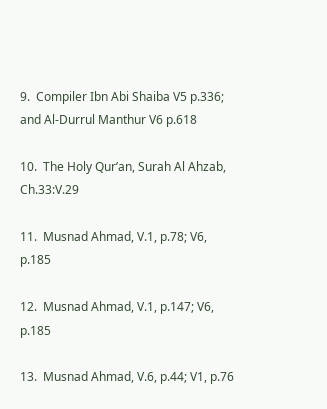9.  Compiler Ibn Abi Shaiba V5 p.336; and Al-Durrul Manthur V6 p.618

10.  The Holy Qur’an, Surah Al Ahzab, Ch.33:V.29

11.  Musnad Ahmad, V.1, p.78; V6, p.185

12.  Musnad Ahmad, V.1, p.147; V6, p.185

13.  Musnad Ahmad, V.6, p.44; V1, p.76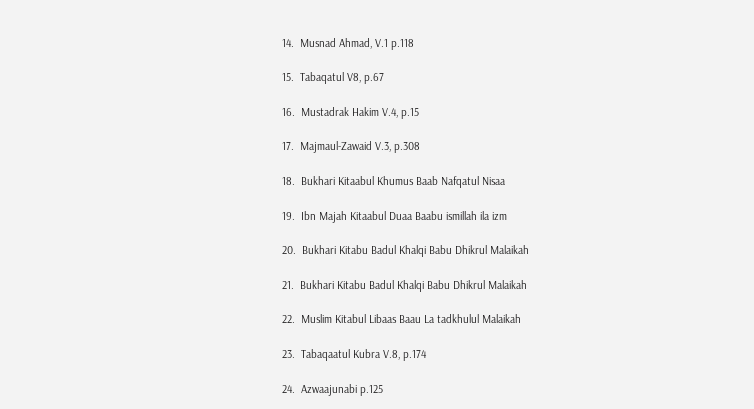14.  Musnad Ahmad, V.1 p.118

15.  Tabaqatul V8, p.67

16.  Mustadrak Hakim V.4, p.15

17.  Majmaul-Zawaid V.3, p.308

18.  Bukhari Kitaabul Khumus Baab Nafqatul Nisaa

19.  Ibn Majah Kitaabul Duaa Baabu ismillah ila izm

20.  Bukhari Kitabu Badul Khalqi Babu Dhikrul Malaikah

21.  Bukhari Kitabu Badul Khalqi Babu Dhikrul Malaikah

22.  Muslim Kitabul Libaas Baau La tadkhulul Malaikah

23.  Tabaqaatul Kubra V.8, p.174

24.  Azwaajunabi p.125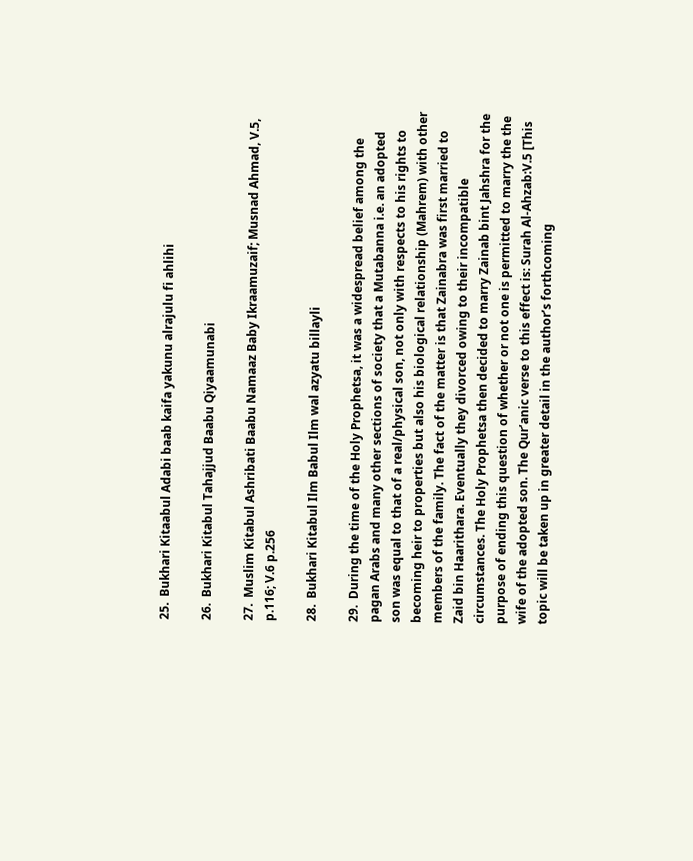25.  Bukhari Kitaabul Adabi baab kaifa yakunu alrajulu fi ahlihi

26.  Bukhari Kitabul Tahajjud Baabu Qiyaamunabi

27.  Muslim Kitabul Ashribati Baabu Namaaz Baby Ikraamuzaif; Musnad Ahmad, V.5, p.116; V.6 p.256

28.  Bukhari Kitabul Ilm Babul Ilm wal azyatu billayli

29.  During the time of the Holy Prophetsa, it was a widespread belief among the pagan Arabs and many other sections of society that a Mutabanna i.e. an adopted son was equal to that of a real/physical son, not only with respects to his rights to becoming heir to properties but also his biological relationship (Mahrem) with other members of the family. The fact of the matter is that Zainabra was first married to Zaid bin Haarithara. Eventually they divorced owing to their incompatible circumstances. The Holy Prophetsa then decided to marry Zainab bint Jahshra for the purpose of ending this question of whether or not one is permitted to marry the the wife of the adopted son. The Qur’anic verse to this effect is: Surah Al-Ahzab:V.5 [This topic will be taken up in greater detail in the author’s forthcoming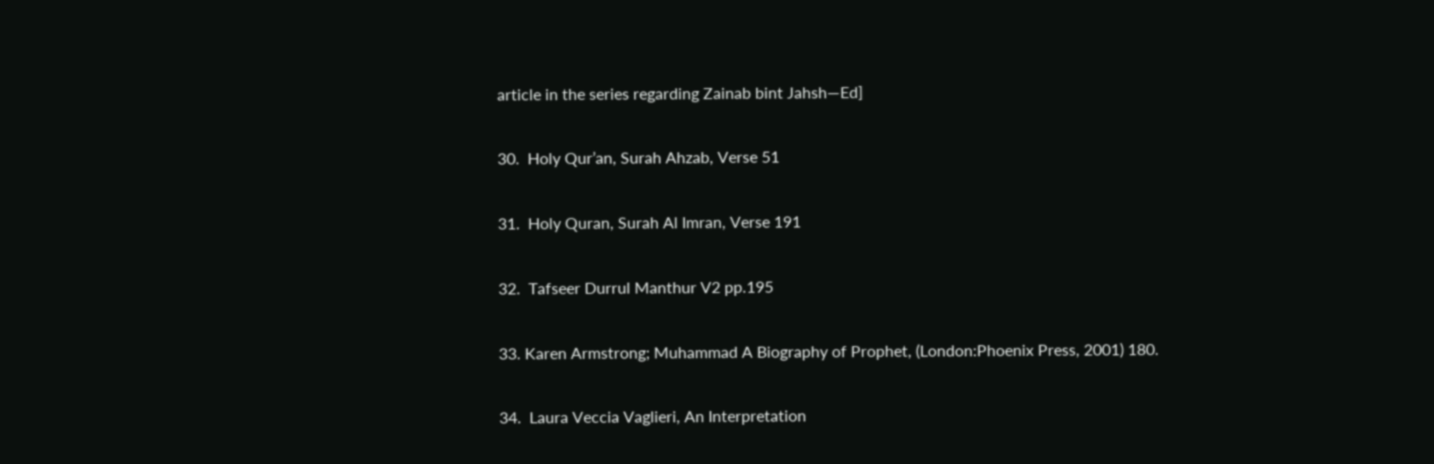article in the series regarding Zainab bint Jahsh—Ed]

30.  Holy Qur’an, Surah Ahzab, Verse 51

31.  Holy Quran, Surah Al Imran, Verse 191

32.  Tafseer Durrul Manthur V2 pp.195

33. Karen Armstrong; Muhammad A Biography of Prophet, (London:Phoenix Press, 2001) 180.

34.  Laura Veccia Vaglieri, An Interpretation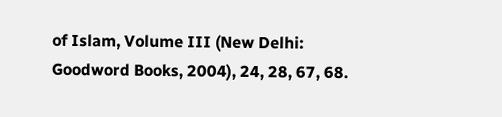of Islam, Volume III (New Delhi: Goodword Books, 2004), 24, 28, 67, 68.